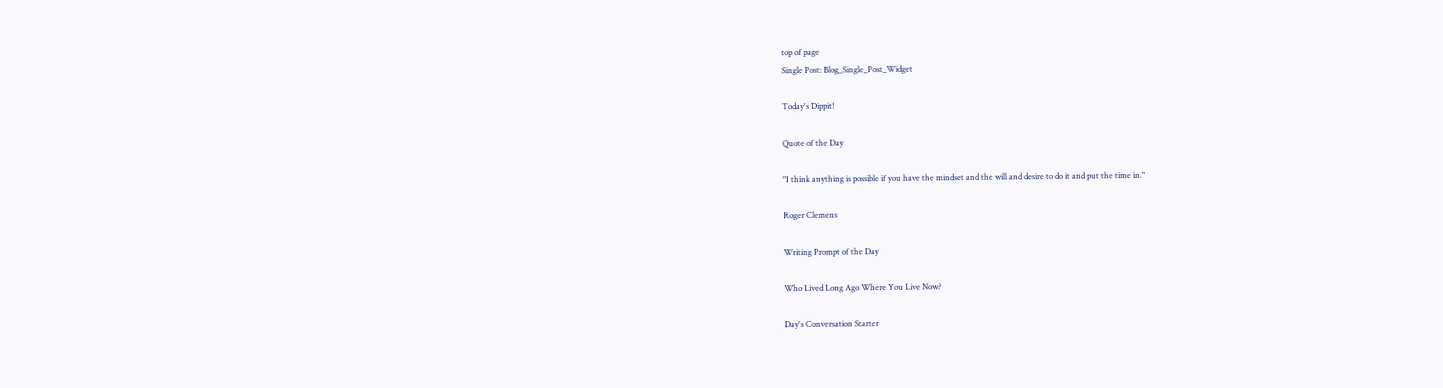top of page
Single Post: Blog_Single_Post_Widget

Today's Dippit!

Quote of the Day

"I think anything is possible if you have the mindset and the will and desire to do it and put the time in."

Roger Clemens

Writing Prompt of the Day

Who Lived Long Ago Where You Live Now?

Day's Conversation Starter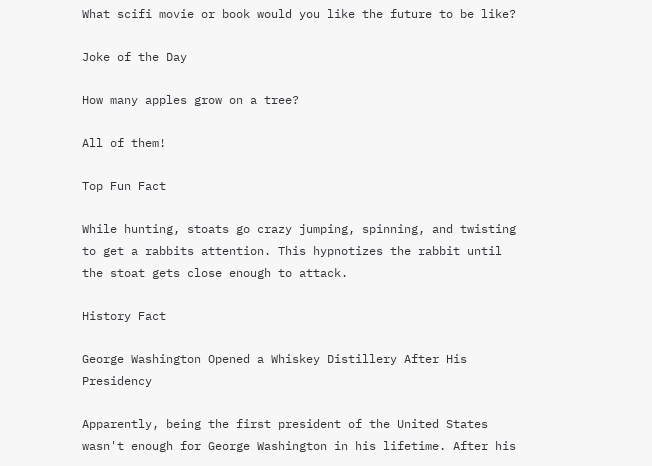What scifi movie or book would you like the future to be like?

Joke of the Day

How many apples grow on a tree?

All of them!

Top Fun Fact

While hunting, stoats go crazy jumping, spinning, and twisting to get a rabbits attention. This hypnotizes the rabbit until the stoat gets close enough to attack.

History Fact

George Washington Opened a Whiskey Distillery After His Presidency

Apparently, being the first president of the United States wasn't enough for George Washington in his lifetime. After his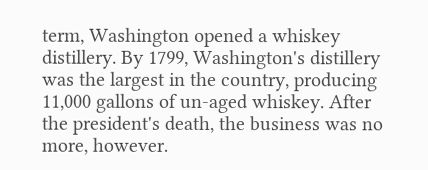term, Washington opened a whiskey distillery. By 1799, Washington's distillery was the largest in the country, producing 11,000 gallons of un-aged whiskey. After the president's death, the business was no more, however.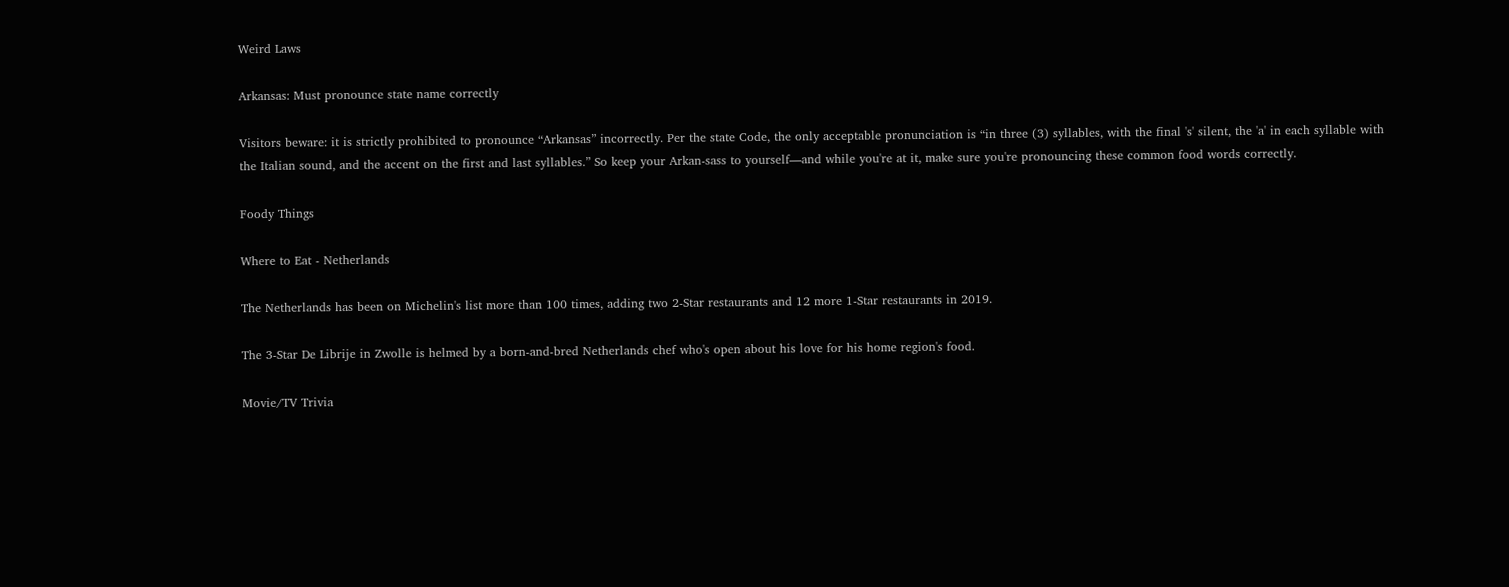Weird Laws

Arkansas: Must pronounce state name correctly

Visitors beware: it is strictly prohibited to pronounce “Arkansas” incorrectly. Per the state Code, the only acceptable pronunciation is “in three (3) syllables, with the final 's' silent, the 'a' in each syllable with the Italian sound, and the accent on the first and last syllables.” So keep your Arkan-sass to yourself—and while you're at it, make sure you're pronouncing these common food words correctly.

Foody Things

Where to Eat - Netherlands

The Netherlands has been on Michelin's list more than 100 times, adding two 2-Star restaurants and 12 more 1-Star restaurants in 2019.

The 3-Star De Librije in Zwolle is helmed by a born-and-bred Netherlands chef who's open about his love for his home region's food.

Movie/TV Trivia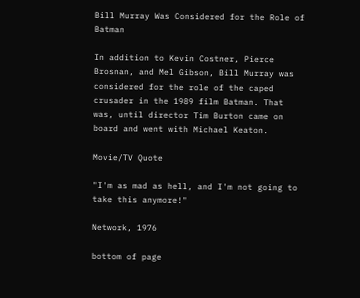Bill Murray Was Considered for the Role of Batman

In addition to Kevin Costner, Pierce Brosnan, and Mel Gibson, Bill Murray was considered for the role of the caped crusader in the 1989 film Batman. That was, until director Tim Burton came on board and went with Michael Keaton.

Movie/TV Quote

"I'm as mad as hell, and I'm not going to take this anymore!"

Network, 1976

bottom of page